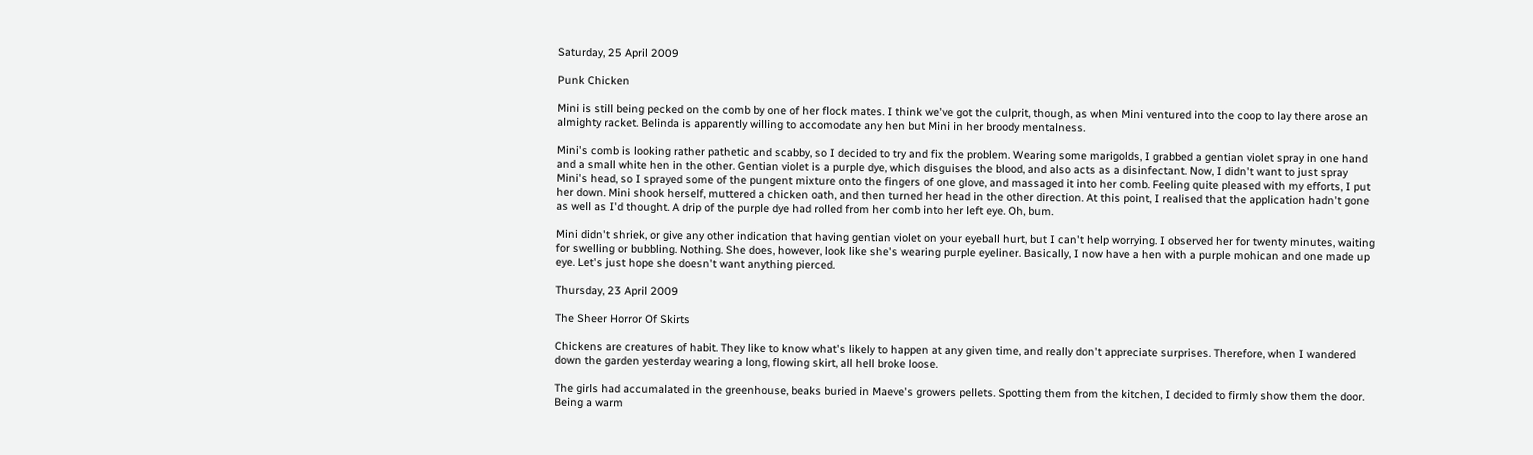Saturday, 25 April 2009

Punk Chicken

Mini is still being pecked on the comb by one of her flock mates. I think we've got the culprit, though, as when Mini ventured into the coop to lay there arose an almighty racket. Belinda is apparently willing to accomodate any hen but Mini in her broody mentalness.

Mini's comb is looking rather pathetic and scabby, so I decided to try and fix the problem. Wearing some marigolds, I grabbed a gentian violet spray in one hand and a small white hen in the other. Gentian violet is a purple dye, which disguises the blood, and also acts as a disinfectant. Now, I didn't want to just spray Mini's head, so I sprayed some of the pungent mixture onto the fingers of one glove, and massaged it into her comb. Feeling quite pleased with my efforts, I put her down. Mini shook herself, muttered a chicken oath, and then turned her head in the other direction. At this point, I realised that the application hadn't gone as well as I'd thought. A drip of the purple dye had rolled from her comb into her left eye. Oh, bum.

Mini didn't shriek, or give any other indication that having gentian violet on your eyeball hurt, but I can't help worrying. I observed her for twenty minutes, waiting for swelling or bubbling. Nothing. She does, however, look like she's wearing purple eyeliner. Basically, I now have a hen with a purple mohican and one made up eye. Let's just hope she doesn't want anything pierced.

Thursday, 23 April 2009

The Sheer Horror Of Skirts

Chickens are creatures of habit. They like to know what's likely to happen at any given time, and really don't appreciate surprises. Therefore, when I wandered down the garden yesterday wearing a long, flowing skirt, all hell broke loose.

The girls had accumalated in the greenhouse, beaks buried in Maeve's growers pellets. Spotting them from the kitchen, I decided to firmly show them the door. Being a warm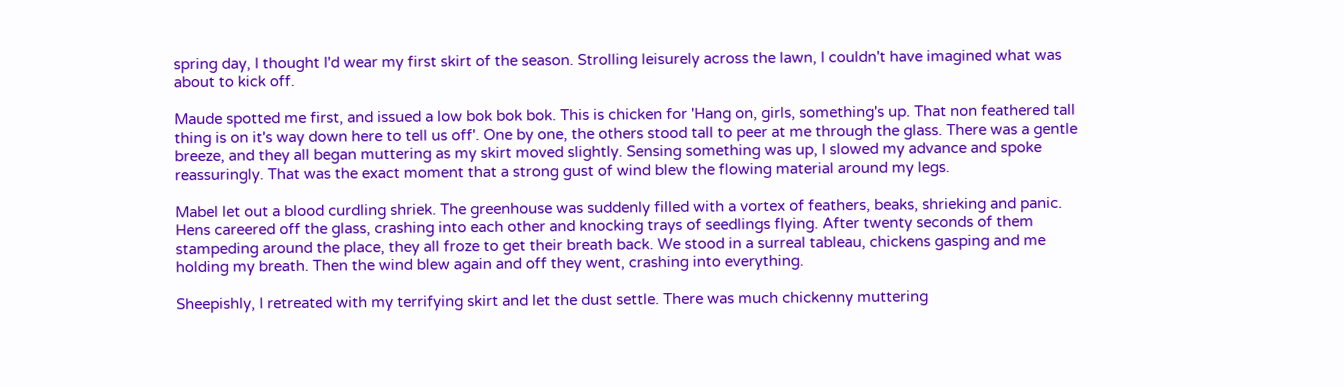spring day, I thought I'd wear my first skirt of the season. Strolling leisurely across the lawn, I couldn't have imagined what was about to kick off.

Maude spotted me first, and issued a low bok bok bok. This is chicken for 'Hang on, girls, something's up. That non feathered tall thing is on it's way down here to tell us off'. One by one, the others stood tall to peer at me through the glass. There was a gentle breeze, and they all began muttering as my skirt moved slightly. Sensing something was up, I slowed my advance and spoke reassuringly. That was the exact moment that a strong gust of wind blew the flowing material around my legs.

Mabel let out a blood curdling shriek. The greenhouse was suddenly filled with a vortex of feathers, beaks, shrieking and panic. Hens careered off the glass, crashing into each other and knocking trays of seedlings flying. After twenty seconds of them stampeding around the place, they all froze to get their breath back. We stood in a surreal tableau, chickens gasping and me holding my breath. Then the wind blew again and off they went, crashing into everything.

Sheepishly, I retreated with my terrifying skirt and let the dust settle. There was much chickenny muttering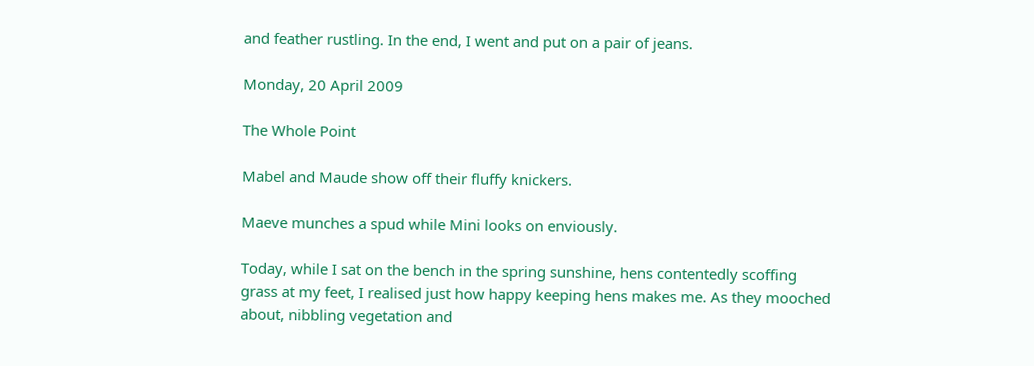and feather rustling. In the end, I went and put on a pair of jeans.

Monday, 20 April 2009

The Whole Point

Mabel and Maude show off their fluffy knickers.

Maeve munches a spud while Mini looks on enviously.

Today, while I sat on the bench in the spring sunshine, hens contentedly scoffing grass at my feet, I realised just how happy keeping hens makes me. As they mooched about, nibbling vegetation and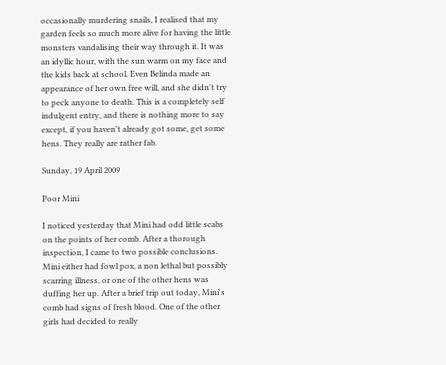occasionally murdering snails, I realised that my garden feels so much more alive for having the little monsters vandalising their way through it. It was an idyllic hour, with the sun warm on my face and the kids back at school. Even Belinda made an appearance of her own free will, and she didn't try to peck anyone to death. This is a completely self indulgent entry, and there is nothing more to say except, if you haven't already got some, get some hens. They really are rather fab.

Sunday, 19 April 2009

Poor Mini

I noticed yesterday that Mini had odd little scabs on the points of her comb. After a thorough inspection, I came to two possible conclusions. Mini either had fowl pox, a non lethal but possibly scarring illness, or one of the other hens was duffing her up. After a brief trip out today, Mini's comb had signs of fresh blood. One of the other girls had decided to really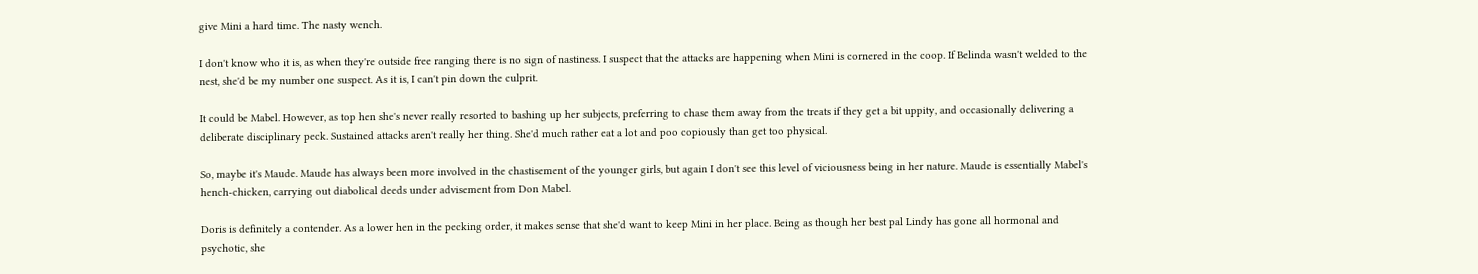give Mini a hard time. The nasty wench.

I don't know who it is, as when they're outside free ranging there is no sign of nastiness. I suspect that the attacks are happening when Mini is cornered in the coop. If Belinda wasn't welded to the nest, she'd be my number one suspect. As it is, I can't pin down the culprit.

It could be Mabel. However, as top hen she's never really resorted to bashing up her subjects, preferring to chase them away from the treats if they get a bit uppity, and occasionally delivering a deliberate disciplinary peck. Sustained attacks aren't really her thing. She'd much rather eat a lot and poo copiously than get too physical.

So, maybe it's Maude. Maude has always been more involved in the chastisement of the younger girls, but again I don't see this level of viciousness being in her nature. Maude is essentially Mabel's hench-chicken, carrying out diabolical deeds under advisement from Don Mabel.

Doris is definitely a contender. As a lower hen in the pecking order, it makes sense that she'd want to keep Mini in her place. Being as though her best pal Lindy has gone all hormonal and psychotic, she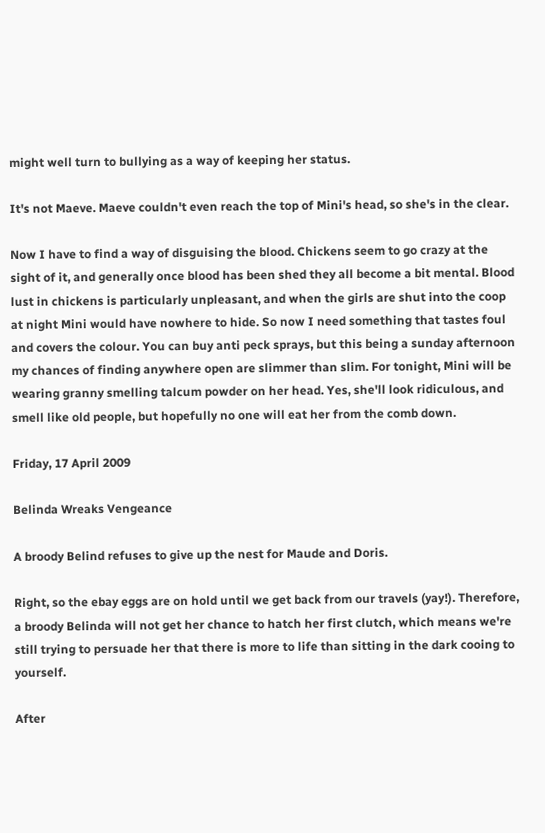might well turn to bullying as a way of keeping her status.

It's not Maeve. Maeve couldn't even reach the top of Mini's head, so she's in the clear.

Now I have to find a way of disguising the blood. Chickens seem to go crazy at the sight of it, and generally once blood has been shed they all become a bit mental. Blood lust in chickens is particularly unpleasant, and when the girls are shut into the coop at night Mini would have nowhere to hide. So now I need something that tastes foul and covers the colour. You can buy anti peck sprays, but this being a sunday afternoon my chances of finding anywhere open are slimmer than slim. For tonight, Mini will be wearing granny smelling talcum powder on her head. Yes, she'll look ridiculous, and smell like old people, but hopefully no one will eat her from the comb down.

Friday, 17 April 2009

Belinda Wreaks Vengeance

A broody Belind refuses to give up the nest for Maude and Doris.

Right, so the ebay eggs are on hold until we get back from our travels (yay!). Therefore, a broody Belinda will not get her chance to hatch her first clutch, which means we're still trying to persuade her that there is more to life than sitting in the dark cooing to yourself.

After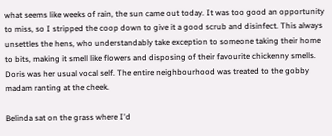what seems like weeks of rain, the sun came out today. It was too good an opportunity to miss, so I stripped the coop down to give it a good scrub and disinfect. This always unsettles the hens, who understandably take exception to someone taking their home to bits, making it smell like flowers and disposing of their favourite chickenny smells. Doris was her usual vocal self. The entire neighbourhood was treated to the gobby madam ranting at the cheek.

Belinda sat on the grass where I'd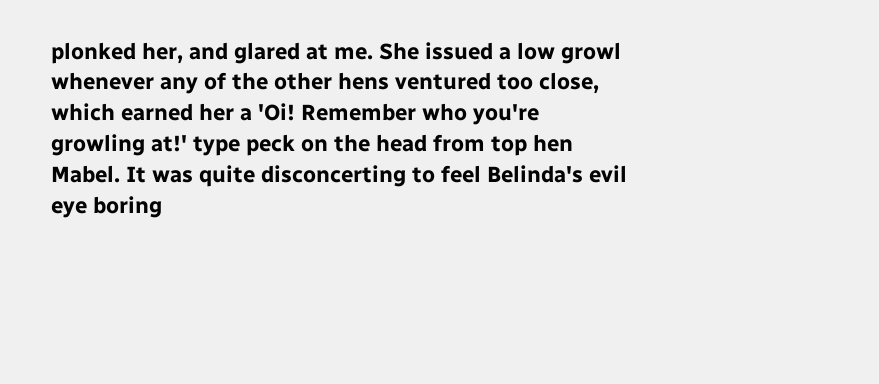plonked her, and glared at me. She issued a low growl whenever any of the other hens ventured too close, which earned her a 'Oi! Remember who you're growling at!' type peck on the head from top hen Mabel. It was quite disconcerting to feel Belinda's evil eye boring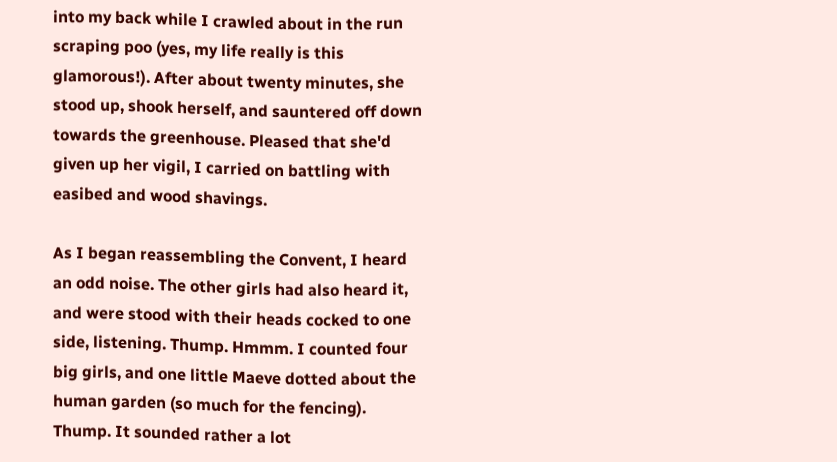into my back while I crawled about in the run scraping poo (yes, my life really is this glamorous!). After about twenty minutes, she stood up, shook herself, and sauntered off down towards the greenhouse. Pleased that she'd given up her vigil, I carried on battling with easibed and wood shavings.

As I began reassembling the Convent, I heard an odd noise. The other girls had also heard it, and were stood with their heads cocked to one side, listening. Thump. Hmmm. I counted four big girls, and one little Maeve dotted about the human garden (so much for the fencing). Thump. It sounded rather a lot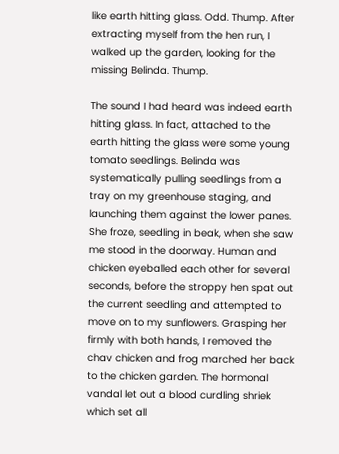like earth hitting glass. Odd. Thump. After extracting myself from the hen run, I walked up the garden, looking for the missing Belinda. Thump.

The sound I had heard was indeed earth hitting glass. In fact, attached to the earth hitting the glass were some young tomato seedlings. Belinda was systematically pulling seedlings from a tray on my greenhouse staging, and launching them against the lower panes. She froze, seedling in beak, when she saw me stood in the doorway. Human and chicken eyeballed each other for several seconds, before the stroppy hen spat out the current seedling and attempted to move on to my sunflowers. Grasping her firmly with both hands, I removed the chav chicken and frog marched her back to the chicken garden. The hormonal vandal let out a blood curdling shriek which set all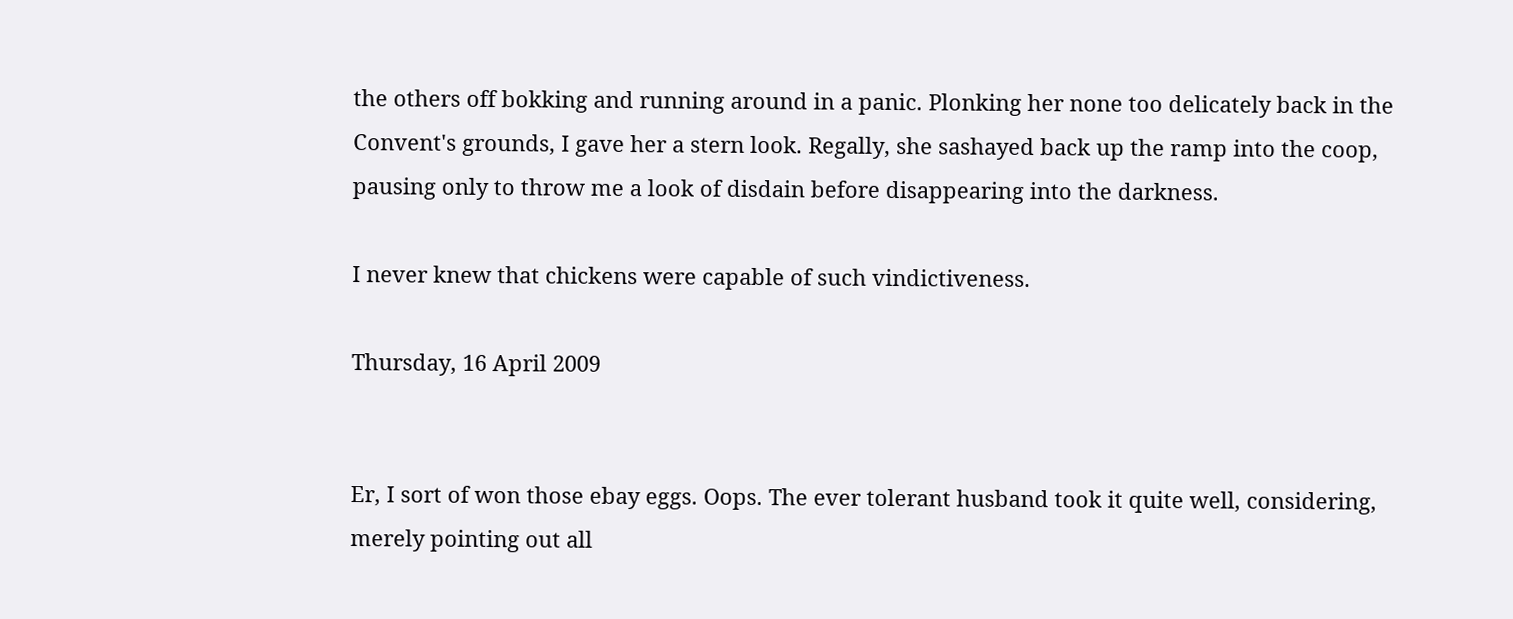the others off bokking and running around in a panic. Plonking her none too delicately back in the Convent's grounds, I gave her a stern look. Regally, she sashayed back up the ramp into the coop, pausing only to throw me a look of disdain before disappearing into the darkness.

I never knew that chickens were capable of such vindictiveness.

Thursday, 16 April 2009


Er, I sort of won those ebay eggs. Oops. The ever tolerant husband took it quite well, considering, merely pointing out all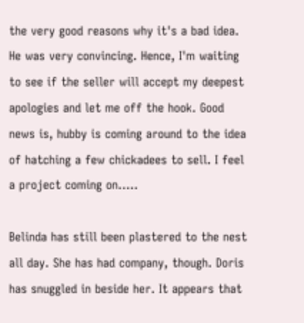the very good reasons why it's a bad idea. He was very convincing. Hence, I'm waiting to see if the seller will accept my deepest apologies and let me off the hook. Good news is, hubby is coming around to the idea of hatching a few chickadees to sell. I feel a project coming on.....

Belinda has still been plastered to the nest all day. She has had company, though. Doris has snuggled in beside her. It appears that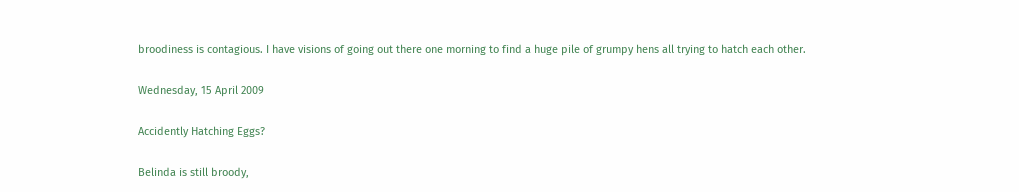broodiness is contagious. I have visions of going out there one morning to find a huge pile of grumpy hens all trying to hatch each other.

Wednesday, 15 April 2009

Accidently Hatching Eggs?

Belinda is still broody,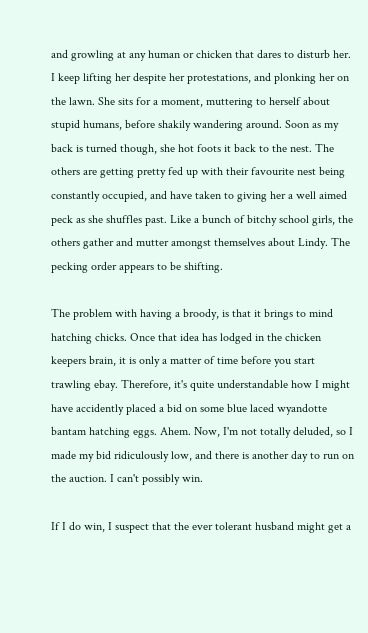and growling at any human or chicken that dares to disturb her. I keep lifting her despite her protestations, and plonking her on the lawn. She sits for a moment, muttering to herself about stupid humans, before shakily wandering around. Soon as my back is turned though, she hot foots it back to the nest. The others are getting pretty fed up with their favourite nest being constantly occupied, and have taken to giving her a well aimed peck as she shuffles past. Like a bunch of bitchy school girls, the others gather and mutter amongst themselves about Lindy. The pecking order appears to be shifting.

The problem with having a broody, is that it brings to mind hatching chicks. Once that idea has lodged in the chicken keepers brain, it is only a matter of time before you start trawling ebay. Therefore, it's quite understandable how I might have accidently placed a bid on some blue laced wyandotte bantam hatching eggs. Ahem. Now, I'm not totally deluded, so I made my bid ridiculously low, and there is another day to run on the auction. I can't possibly win.

If I do win, I suspect that the ever tolerant husband might get a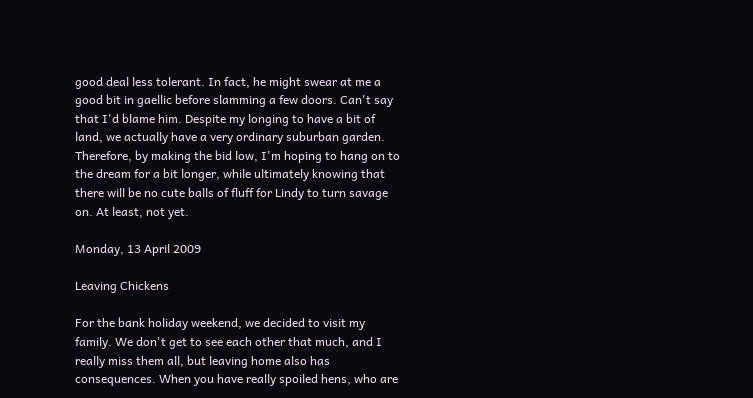good deal less tolerant. In fact, he might swear at me a good bit in gaellic before slamming a few doors. Can't say that I'd blame him. Despite my longing to have a bit of land, we actually have a very ordinary suburban garden. Therefore, by making the bid low, I'm hoping to hang on to the dream for a bit longer, while ultimately knowing that there will be no cute balls of fluff for Lindy to turn savage on. At least, not yet.

Monday, 13 April 2009

Leaving Chickens

For the bank holiday weekend, we decided to visit my family. We don't get to see each other that much, and I really miss them all, but leaving home also has consequences. When you have really spoiled hens, who are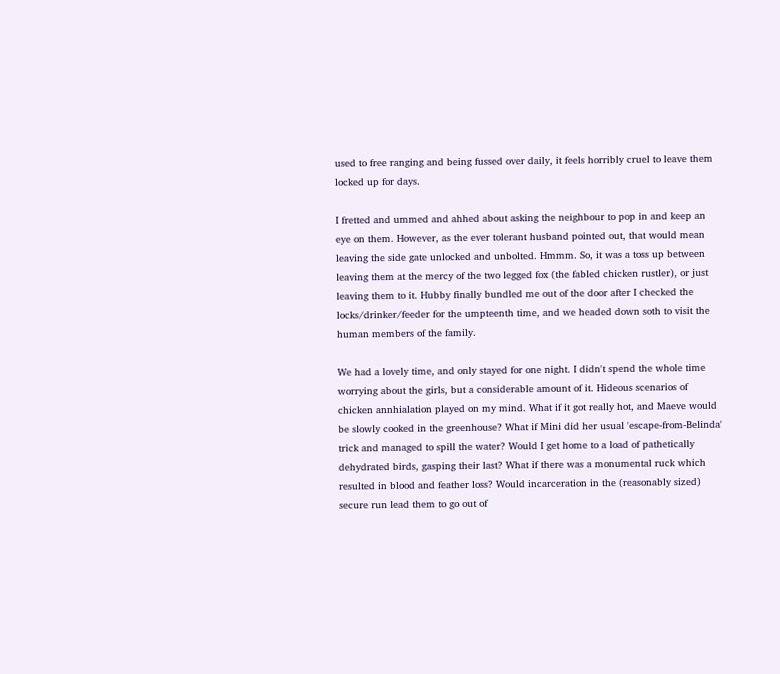used to free ranging and being fussed over daily, it feels horribly cruel to leave them locked up for days.

I fretted and ummed and ahhed about asking the neighbour to pop in and keep an eye on them. However, as the ever tolerant husband pointed out, that would mean leaving the side gate unlocked and unbolted. Hmmm. So, it was a toss up between leaving them at the mercy of the two legged fox (the fabled chicken rustler), or just leaving them to it. Hubby finally bundled me out of the door after I checked the locks/drinker/feeder for the umpteenth time, and we headed down soth to visit the human members of the family.

We had a lovely time, and only stayed for one night. I didn't spend the whole time worrying about the girls, but a considerable amount of it. Hideous scenarios of chicken annhialation played on my mind. What if it got really hot, and Maeve would be slowly cooked in the greenhouse? What if Mini did her usual 'escape-from-Belinda' trick and managed to spill the water? Would I get home to a load of pathetically dehydrated birds, gasping their last? What if there was a monumental ruck which resulted in blood and feather loss? Would incarceration in the (reasonably sized) secure run lead them to go out of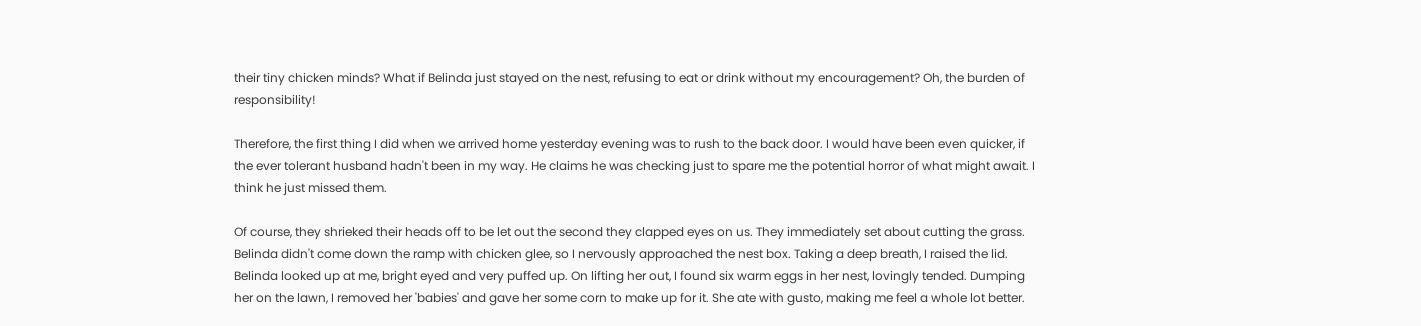their tiny chicken minds? What if Belinda just stayed on the nest, refusing to eat or drink without my encouragement? Oh, the burden of responsibility!

Therefore, the first thing I did when we arrived home yesterday evening was to rush to the back door. I would have been even quicker, if the ever tolerant husband hadn't been in my way. He claims he was checking just to spare me the potential horror of what might await. I think he just missed them.

Of course, they shrieked their heads off to be let out the second they clapped eyes on us. They immediately set about cutting the grass. Belinda didn't come down the ramp with chicken glee, so I nervously approached the nest box. Taking a deep breath, I raised the lid. Belinda looked up at me, bright eyed and very puffed up. On lifting her out, I found six warm eggs in her nest, lovingly tended. Dumping her on the lawn, I removed her 'babies' and gave her some corn to make up for it. She ate with gusto, making me feel a whole lot better.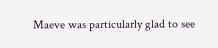Maeve was particularly glad to see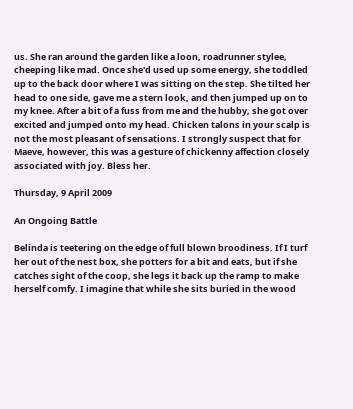us. She ran around the garden like a loon, roadrunner stylee, cheeping like mad. Once she'd used up some energy, she toddled up to the back door where I was sitting on the step. She tilted her head to one side, gave me a stern look, and then jumped up on to my knee. After a bit of a fuss from me and the hubby, she got over excited and jumped onto my head. Chicken talons in your scalp is not the most pleasant of sensations. I strongly suspect that for Maeve, however, this was a gesture of chickenny affection closely associated with joy. Bless her.

Thursday, 9 April 2009

An Ongoing Battle

Belinda is teetering on the edge of full blown broodiness. If I turf her out of the nest box, she potters for a bit and eats, but if she catches sight of the coop, she legs it back up the ramp to make herself comfy. I imagine that while she sits buried in the wood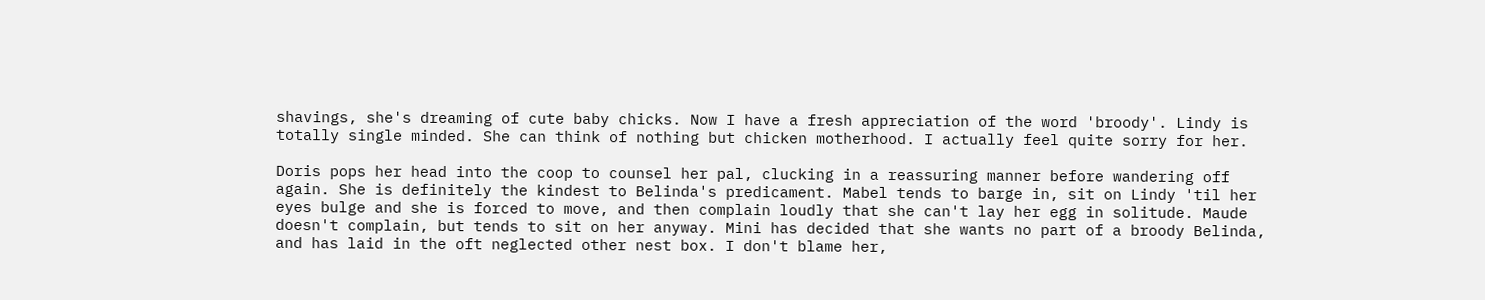shavings, she's dreaming of cute baby chicks. Now I have a fresh appreciation of the word 'broody'. Lindy is totally single minded. She can think of nothing but chicken motherhood. I actually feel quite sorry for her.

Doris pops her head into the coop to counsel her pal, clucking in a reassuring manner before wandering off again. She is definitely the kindest to Belinda's predicament. Mabel tends to barge in, sit on Lindy 'til her eyes bulge and she is forced to move, and then complain loudly that she can't lay her egg in solitude. Maude doesn't complain, but tends to sit on her anyway. Mini has decided that she wants no part of a broody Belinda, and has laid in the oft neglected other nest box. I don't blame her,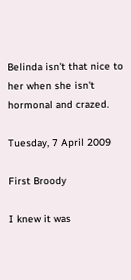Belinda isn't that nice to her when she isn't hormonal and crazed.

Tuesday, 7 April 2009

First Broody

I knew it was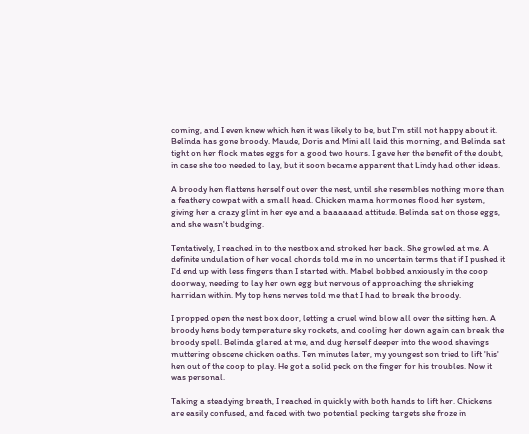coming, and I even knew which hen it was likely to be, but I'm still not happy about it. Belinda has gone broody. Maude, Doris and Mini all laid this morning, and Belinda sat tight on her flock mates eggs for a good two hours. I gave her the benefit of the doubt, in case she too needed to lay, but it soon became apparent that Lindy had other ideas.

A broody hen flattens herself out over the nest, until she resembles nothing more than a feathery cowpat with a small head. Chicken mama hormones flood her system, giving her a crazy glint in her eye and a baaaaaad attitude. Belinda sat on those eggs, and she wasn't budging.

Tentatively, I reached in to the nestbox and stroked her back. She growled at me. A definite undulation of her vocal chords told me in no uncertain terms that if I pushed it I'd end up with less fingers than I started with. Mabel bobbed anxiously in the coop doorway, needing to lay her own egg but nervous of approaching the shrieking harridan within. My top hens nerves told me that I had to break the broody.

I propped open the nest box door, letting a cruel wind blow all over the sitting hen. A broody hens body temperature sky rockets, and cooling her down again can break the broody spell. Belinda glared at me, and dug herself deeper into the wood shavings muttering obscene chicken oaths. Ten minutes later, my youngest son tried to lift 'his' hen out of the coop to play. He got a solid peck on the finger for his troubles. Now it was personal.

Taking a steadying breath, I reached in quickly with both hands to lift her. Chickens are easily confused, and faced with two potential pecking targets she froze in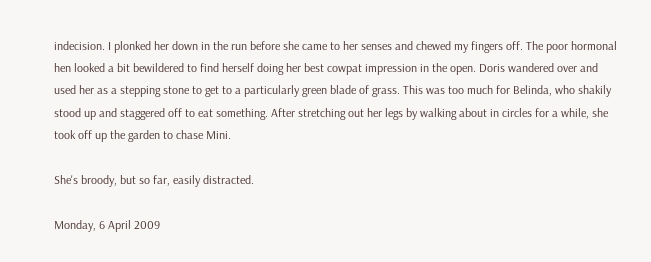indecision. I plonked her down in the run before she came to her senses and chewed my fingers off. The poor hormonal hen looked a bit bewildered to find herself doing her best cowpat impression in the open. Doris wandered over and used her as a stepping stone to get to a particularly green blade of grass. This was too much for Belinda, who shakily stood up and staggered off to eat something. After stretching out her legs by walking about in circles for a while, she took off up the garden to chase Mini.

She's broody, but so far, easily distracted.

Monday, 6 April 2009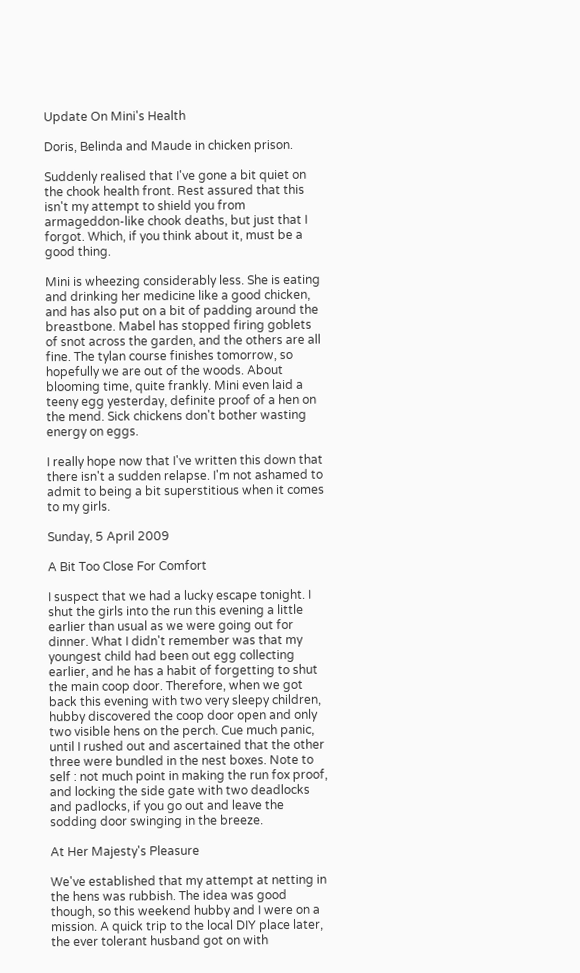Update On Mini's Health

Doris, Belinda and Maude in chicken prison.

Suddenly realised that I've gone a bit quiet on the chook health front. Rest assured that this isn't my attempt to shield you from armageddon-like chook deaths, but just that I forgot. Which, if you think about it, must be a good thing.

Mini is wheezing considerably less. She is eating and drinking her medicine like a good chicken, and has also put on a bit of padding around the breastbone. Mabel has stopped firing goblets of snot across the garden, and the others are all fine. The tylan course finishes tomorrow, so hopefully we are out of the woods. About blooming time, quite frankly. Mini even laid a teeny egg yesterday, definite proof of a hen on the mend. Sick chickens don't bother wasting energy on eggs.

I really hope now that I've written this down that there isn't a sudden relapse. I'm not ashamed to admit to being a bit superstitious when it comes to my girls.

Sunday, 5 April 2009

A Bit Too Close For Comfort

I suspect that we had a lucky escape tonight. I shut the girls into the run this evening a little earlier than usual as we were going out for dinner. What I didn't remember was that my youngest child had been out egg collecting earlier, and he has a habit of forgetting to shut the main coop door. Therefore, when we got back this evening with two very sleepy children, hubby discovered the coop door open and only two visible hens on the perch. Cue much panic, until I rushed out and ascertained that the other three were bundled in the nest boxes. Note to self : not much point in making the run fox proof, and locking the side gate with two deadlocks and padlocks, if you go out and leave the sodding door swinging in the breeze.

At Her Majesty's Pleasure

We've established that my attempt at netting in the hens was rubbish. The idea was good though, so this weekend hubby and I were on a mission. A quick trip to the local DIY place later, the ever tolerant husband got on with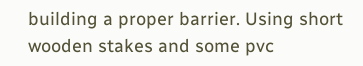building a proper barrier. Using short wooden stakes and some pvc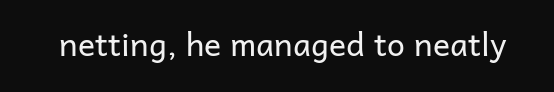netting, he managed to neatly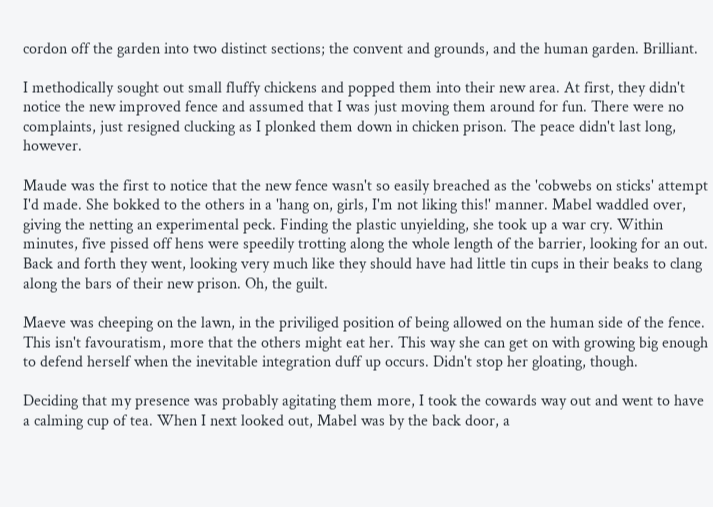cordon off the garden into two distinct sections; the convent and grounds, and the human garden. Brilliant.

I methodically sought out small fluffy chickens and popped them into their new area. At first, they didn't notice the new improved fence and assumed that I was just moving them around for fun. There were no complaints, just resigned clucking as I plonked them down in chicken prison. The peace didn't last long, however.

Maude was the first to notice that the new fence wasn't so easily breached as the 'cobwebs on sticks' attempt I'd made. She bokked to the others in a 'hang on, girls, I'm not liking this!' manner. Mabel waddled over, giving the netting an experimental peck. Finding the plastic unyielding, she took up a war cry. Within minutes, five pissed off hens were speedily trotting along the whole length of the barrier, looking for an out. Back and forth they went, looking very much like they should have had little tin cups in their beaks to clang along the bars of their new prison. Oh, the guilt.

Maeve was cheeping on the lawn, in the priviliged position of being allowed on the human side of the fence. This isn't favouratism, more that the others might eat her. This way she can get on with growing big enough to defend herself when the inevitable integration duff up occurs. Didn't stop her gloating, though.

Deciding that my presence was probably agitating them more, I took the cowards way out and went to have a calming cup of tea. When I next looked out, Mabel was by the back door, a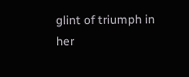glint of triumph in her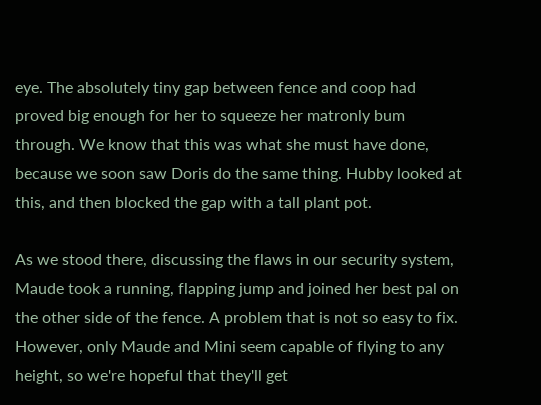eye. The absolutely tiny gap between fence and coop had proved big enough for her to squeeze her matronly bum through. We know that this was what she must have done, because we soon saw Doris do the same thing. Hubby looked at this, and then blocked the gap with a tall plant pot.

As we stood there, discussing the flaws in our security system, Maude took a running, flapping jump and joined her best pal on the other side of the fence. A problem that is not so easy to fix. However, only Maude and Mini seem capable of flying to any height, so we're hopeful that they'll get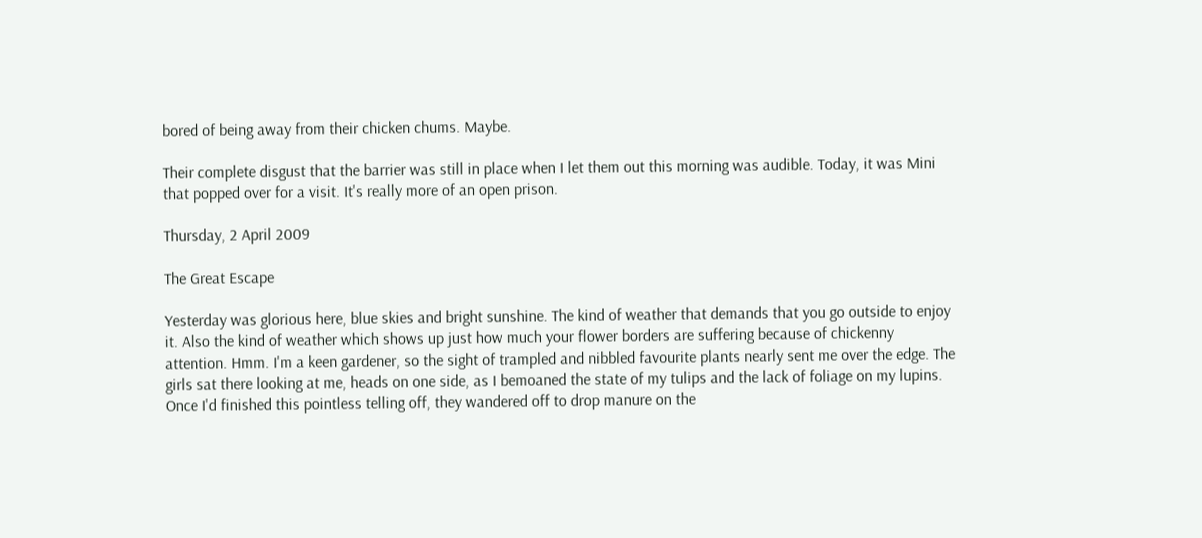bored of being away from their chicken chums. Maybe.

Their complete disgust that the barrier was still in place when I let them out this morning was audible. Today, it was Mini that popped over for a visit. It's really more of an open prison.

Thursday, 2 April 2009

The Great Escape

Yesterday was glorious here, blue skies and bright sunshine. The kind of weather that demands that you go outside to enjoy it. Also the kind of weather which shows up just how much your flower borders are suffering because of chickenny attention. Hmm. I'm a keen gardener, so the sight of trampled and nibbled favourite plants nearly sent me over the edge. The girls sat there looking at me, heads on one side, as I bemoaned the state of my tulips and the lack of foliage on my lupins. Once I'd finished this pointless telling off, they wandered off to drop manure on the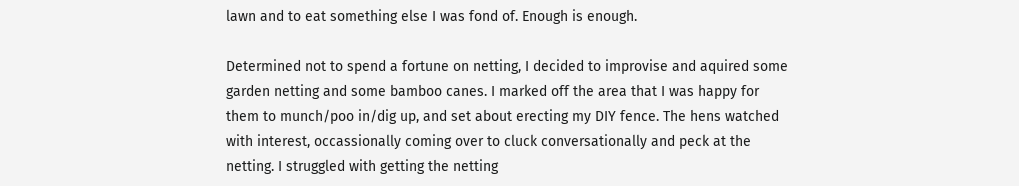lawn and to eat something else I was fond of. Enough is enough.

Determined not to spend a fortune on netting, I decided to improvise and aquired some garden netting and some bamboo canes. I marked off the area that I was happy for them to munch/poo in/dig up, and set about erecting my DIY fence. The hens watched with interest, occassionally coming over to cluck conversationally and peck at the netting. I struggled with getting the netting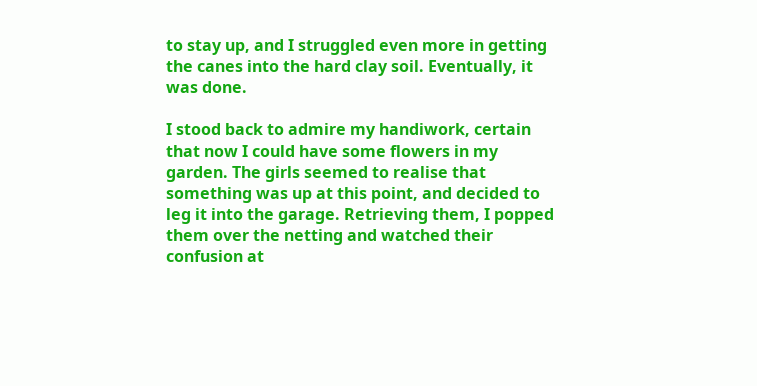to stay up, and I struggled even more in getting the canes into the hard clay soil. Eventually, it was done.

I stood back to admire my handiwork, certain that now I could have some flowers in my garden. The girls seemed to realise that something was up at this point, and decided to leg it into the garage. Retrieving them, I popped them over the netting and watched their confusion at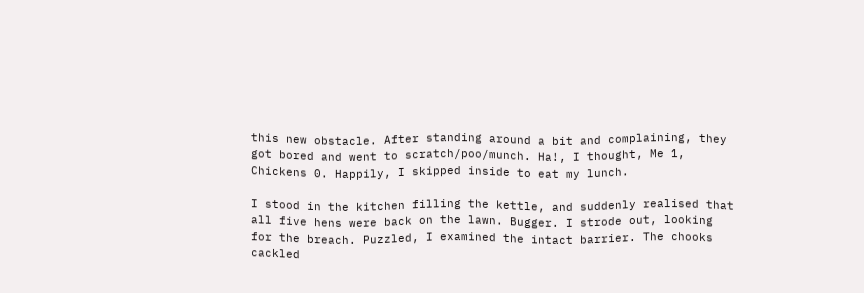this new obstacle. After standing around a bit and complaining, they got bored and went to scratch/poo/munch. Ha!, I thought, Me 1, Chickens 0. Happily, I skipped inside to eat my lunch.

I stood in the kitchen filling the kettle, and suddenly realised that all five hens were back on the lawn. Bugger. I strode out, looking for the breach. Puzzled, I examined the intact barrier. The chooks cackled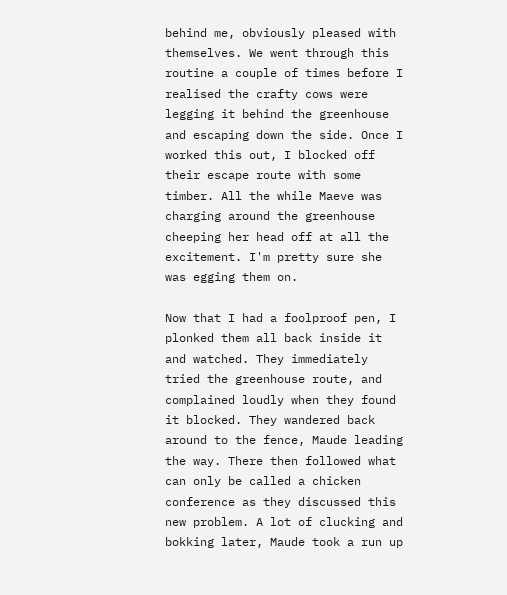behind me, obviously pleased with themselves. We went through this routine a couple of times before I realised the crafty cows were legging it behind the greenhouse and escaping down the side. Once I worked this out, I blocked off their escape route with some timber. All the while Maeve was charging around the greenhouse cheeping her head off at all the excitement. I'm pretty sure she was egging them on.

Now that I had a foolproof pen, I plonked them all back inside it and watched. They immediately tried the greenhouse route, and complained loudly when they found it blocked. They wandered back around to the fence, Maude leading the way. There then followed what can only be called a chicken conference as they discussed this new problem. A lot of clucking and bokking later, Maude took a run up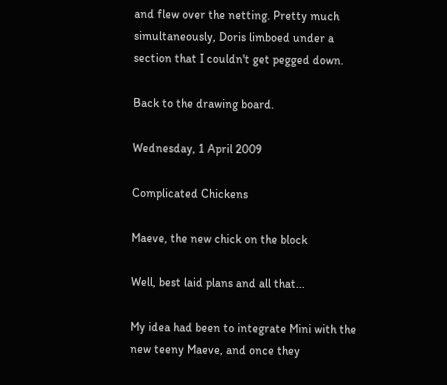and flew over the netting. Pretty much simultaneously, Doris limboed under a section that I couldn't get pegged down.

Back to the drawing board.

Wednesday, 1 April 2009

Complicated Chickens

Maeve, the new chick on the block

Well, best laid plans and all that...

My idea had been to integrate Mini with the new teeny Maeve, and once they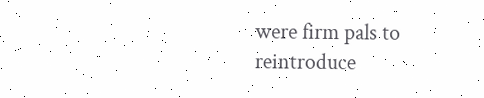were firm pals to reintroduce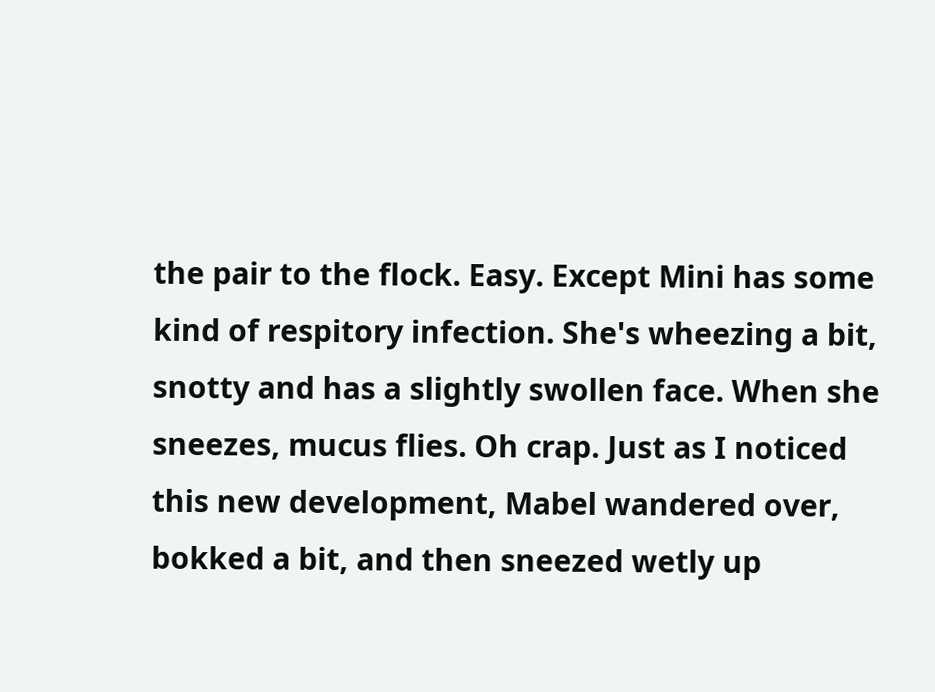the pair to the flock. Easy. Except Mini has some kind of respitory infection. She's wheezing a bit, snotty and has a slightly swollen face. When she sneezes, mucus flies. Oh crap. Just as I noticed this new development, Mabel wandered over, bokked a bit, and then sneezed wetly up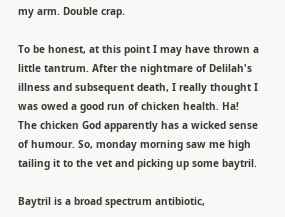my arm. Double crap.

To be honest, at this point I may have thrown a little tantrum. After the nightmare of Delilah's illness and subsequent death, I really thought I was owed a good run of chicken health. Ha! The chicken God apparently has a wicked sense of humour. So, monday morning saw me high tailing it to the vet and picking up some baytril.

Baytril is a broad spectrum antibiotic,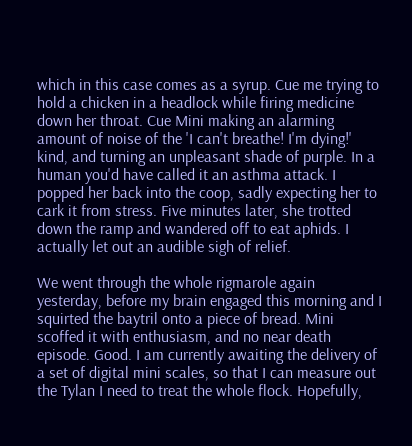which in this case comes as a syrup. Cue me trying to hold a chicken in a headlock while firing medicine down her throat. Cue Mini making an alarming amount of noise of the 'I can't breathe! I'm dying!' kind, and turning an unpleasant shade of purple. In a human you'd have called it an asthma attack. I popped her back into the coop, sadly expecting her to cark it from stress. Five minutes later, she trotted down the ramp and wandered off to eat aphids. I actually let out an audible sigh of relief.

We went through the whole rigmarole again yesterday, before my brain engaged this morning and I squirted the baytril onto a piece of bread. Mini scoffed it with enthusiasm, and no near death episode. Good. I am currently awaiting the delivery of a set of digital mini scales, so that I can measure out the Tylan I need to treat the whole flock. Hopefully,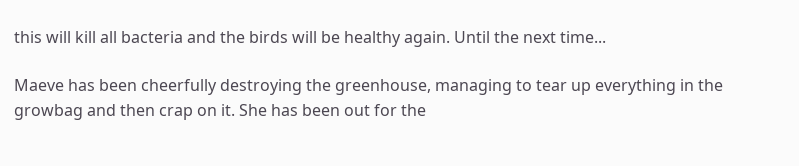this will kill all bacteria and the birds will be healthy again. Until the next time...

Maeve has been cheerfully destroying the greenhouse, managing to tear up everything in the growbag and then crap on it. She has been out for the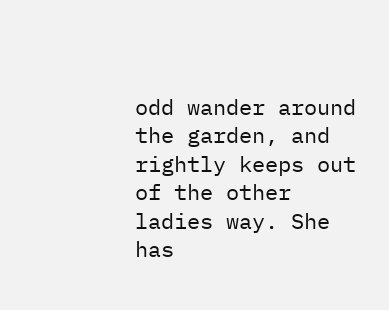odd wander around the garden, and rightly keeps out of the other ladies way. She has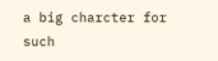a big charcter for such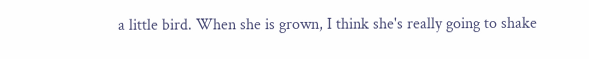a little bird. When she is grown, I think she's really going to shake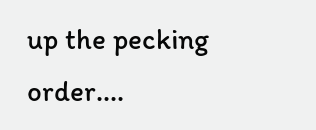up the pecking order....